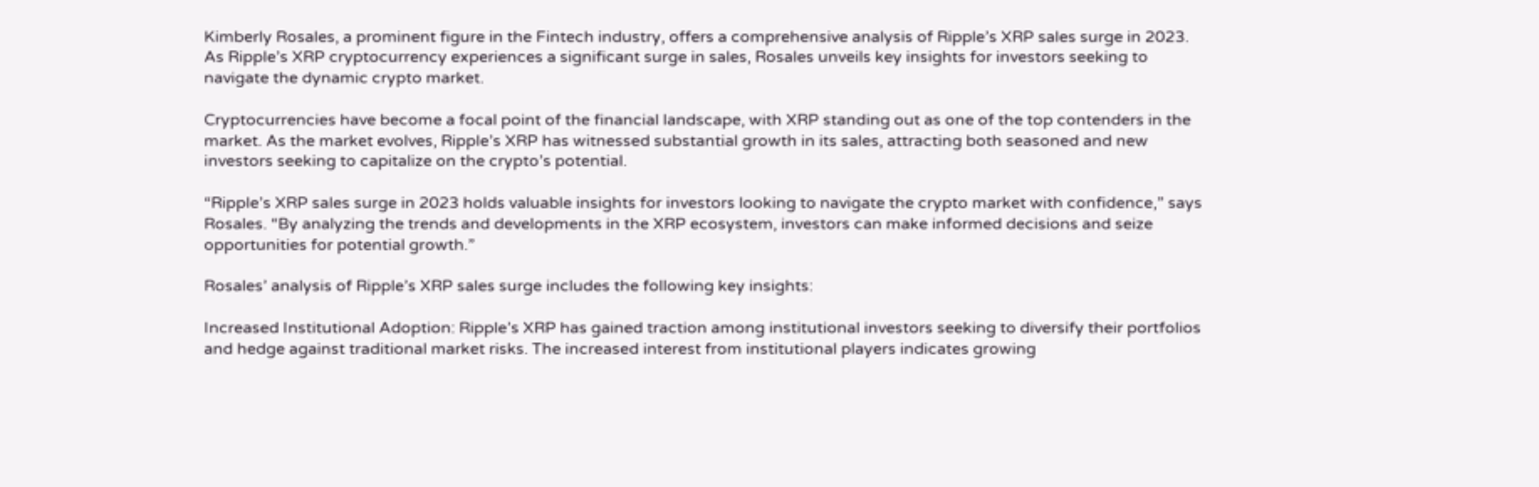Kimberly Rosales, a prominent figure in the Fintech industry, offers a comprehensive analysis of Ripple’s XRP sales surge in 2023. As Ripple’s XRP cryptocurrency experiences a significant surge in sales, Rosales unveils key insights for investors seeking to navigate the dynamic crypto market.

Cryptocurrencies have become a focal point of the financial landscape, with XRP standing out as one of the top contenders in the market. As the market evolves, Ripple’s XRP has witnessed substantial growth in its sales, attracting both seasoned and new investors seeking to capitalize on the crypto’s potential.

“Ripple’s XRP sales surge in 2023 holds valuable insights for investors looking to navigate the crypto market with confidence,” says Rosales. “By analyzing the trends and developments in the XRP ecosystem, investors can make informed decisions and seize opportunities for potential growth.”

Rosales’ analysis of Ripple’s XRP sales surge includes the following key insights:

Increased Institutional Adoption: Ripple’s XRP has gained traction among institutional investors seeking to diversify their portfolios and hedge against traditional market risks. The increased interest from institutional players indicates growing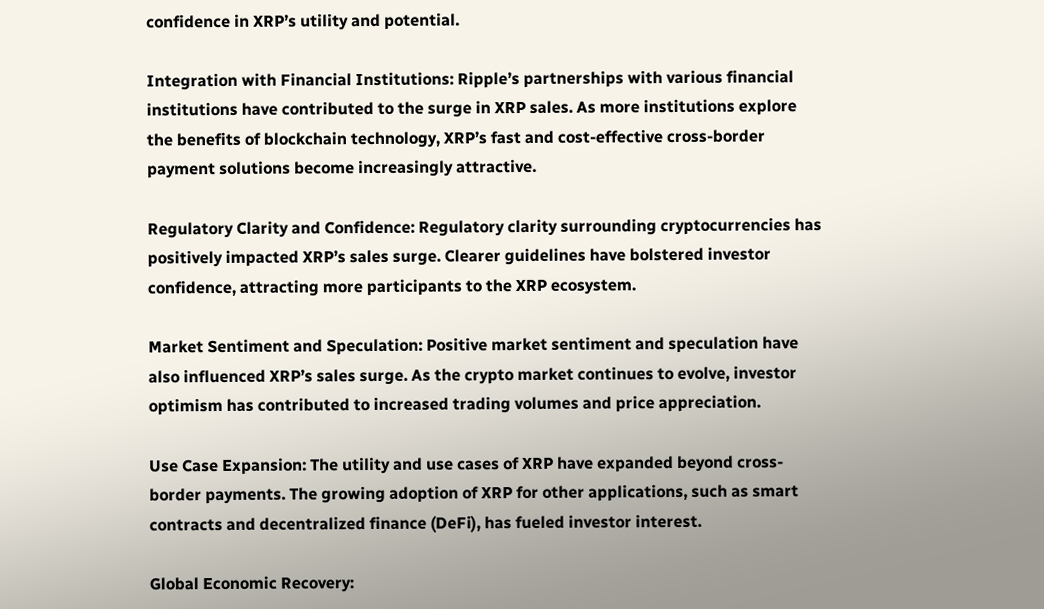confidence in XRP’s utility and potential.

Integration with Financial Institutions: Ripple’s partnerships with various financial institutions have contributed to the surge in XRP sales. As more institutions explore the benefits of blockchain technology, XRP’s fast and cost-effective cross-border payment solutions become increasingly attractive.

Regulatory Clarity and Confidence: Regulatory clarity surrounding cryptocurrencies has positively impacted XRP’s sales surge. Clearer guidelines have bolstered investor confidence, attracting more participants to the XRP ecosystem.

Market Sentiment and Speculation: Positive market sentiment and speculation have also influenced XRP’s sales surge. As the crypto market continues to evolve, investor optimism has contributed to increased trading volumes and price appreciation.

Use Case Expansion: The utility and use cases of XRP have expanded beyond cross-border payments. The growing adoption of XRP for other applications, such as smart contracts and decentralized finance (DeFi), has fueled investor interest.

Global Economic Recovery: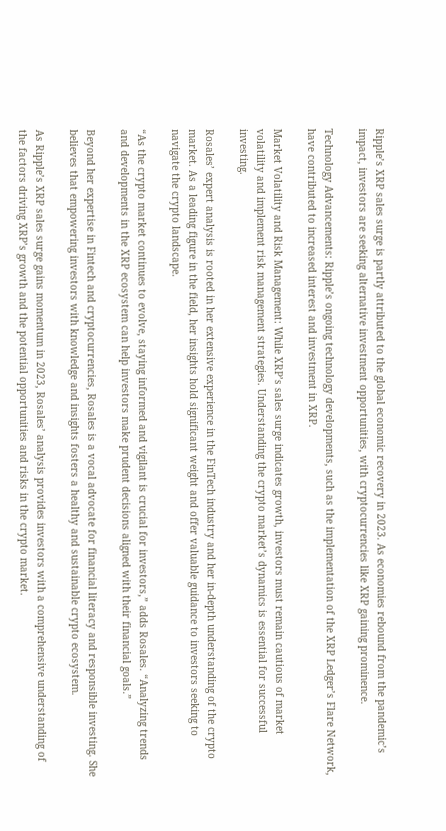Ripple’s XRP sales surge is partly attributed to the global economic recovery in 2023. As economies rebound from the pandemic’s impact, investors are seeking alternative investment opportunities, with cryptocurrencies like XRP gaining prominence.

Technology Advancements: Ripple’s ongoing technology developments, such as the implementation of the XRP Ledger’s Flare Network, have contributed to increased interest and investment in XRP.

Market Volatility and Risk Management: While XRP’s sales surge indicates growth, investors must remain cautious of market volatility and implement risk management strategies. Understanding the crypto market’s dynamics is essential for successful investing.

Rosales’ expert analysis is rooted in her extensive experience in the FinTech industry and her in-depth understanding of the crypto market. As a leading figure in the field, her insights hold significant weight and offer valuable guidance to investors seeking to navigate the crypto landscape.

“As the crypto market continues to evolve, staying informed and vigilant is crucial for investors,” adds Rosales. “Analyzing trends and developments in the XRP ecosystem can help investors make prudent decisions aligned with their financial goals.”

Beyond her expertise in Fintech and cryptocurrencies, Rosales is a vocal advocate for financial literacy and responsible investing. She believes that empowering investors with knowledge and insights fosters a healthy and sustainable crypto ecosystem.

As Ripple’s XRP sales surge gains momentum in 2023, Rosales’ analysis provides investors with a comprehensive understanding of the factors driving XRP’s growth and the potential opportunities and risks in the crypto market.